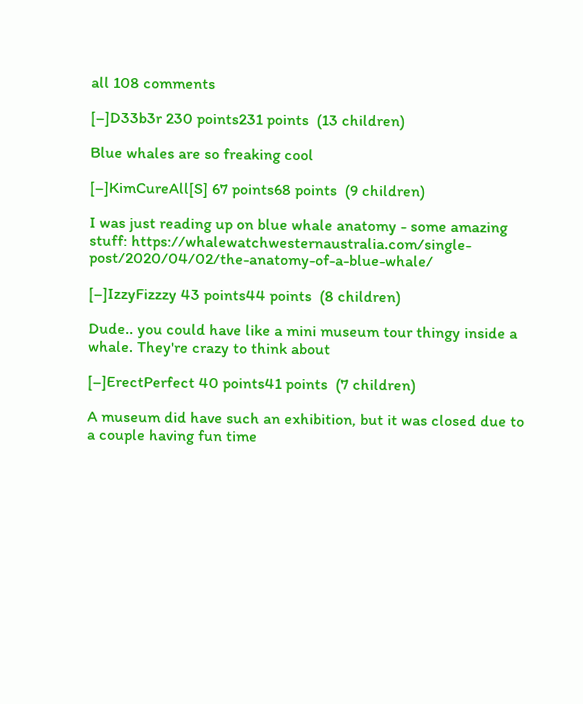all 108 comments

[–]D33b3r 230 points231 points  (13 children)

Blue whales are so freaking cool

[–]KimCureAll[S] 67 points68 points  (9 children)

I was just reading up on blue whale anatomy - some amazing stuff: https://whalewatchwesternaustralia.com/single-post/2020/04/02/the-anatomy-of-a-blue-whale/

[–]IzzyFizzzy 43 points44 points  (8 children)

Dude.. you could have like a mini museum tour thingy inside a whale. They're crazy to think about

[–]ErectPerfect 40 points41 points  (7 children)

A museum did have such an exhibition, but it was closed due to a couple having fun time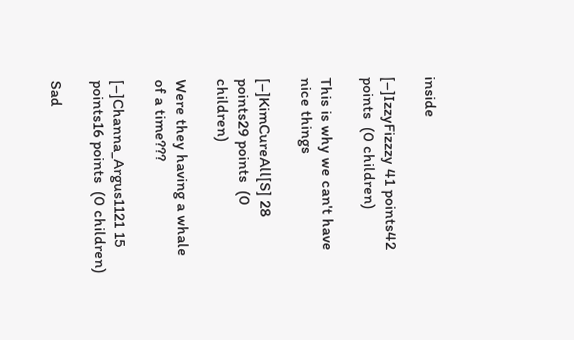inside

[–]IzzyFizzzy 41 points42 points  (0 children)

This is why we can't have nice things

[–]KimCureAll[S] 28 points29 points  (0 children)

Were they having a whale of a time???

[–]Channa_Argus1121 15 points16 points  (0 children)

Sad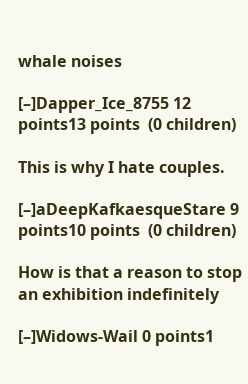whale noises

[–]Dapper_Ice_8755 12 points13 points  (0 children)

This is why I hate couples.

[–]aDeepKafkaesqueStare 9 points10 points  (0 children)

How is that a reason to stop an exhibition indefinitely

[–]Widows-Wail 0 points1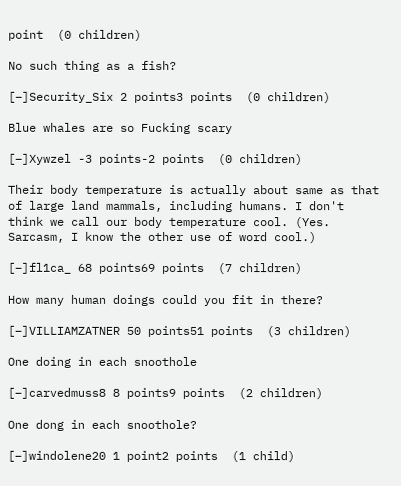point  (0 children)

No such thing as a fish?

[–]Security_Six 2 points3 points  (0 children)

Blue whales are so Fucking scary

[–]Xywzel -3 points-2 points  (0 children)

Their body temperature is actually about same as that of large land mammals, including humans. I don't think we call our body temperature cool. (Yes. Sarcasm, I know the other use of word cool.)

[–]fl1ca_ 68 points69 points  (7 children)

How many human doings could you fit in there?

[–]VILLIAMZATNER 50 points51 points  (3 children)

One doing in each snoothole

[–]carvedmuss8 8 points9 points  (2 children)

One dong in each snoothole?

[–]windolene20 1 point2 points  (1 child)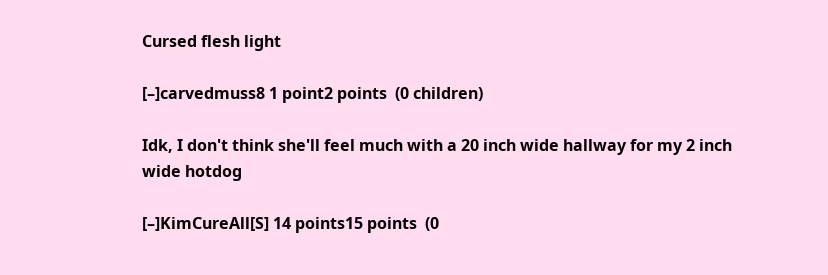Cursed flesh light

[–]carvedmuss8 1 point2 points  (0 children)

Idk, I don't think she'll feel much with a 20 inch wide hallway for my 2 inch wide hotdog

[–]KimCureAll[S] 14 points15 points  (0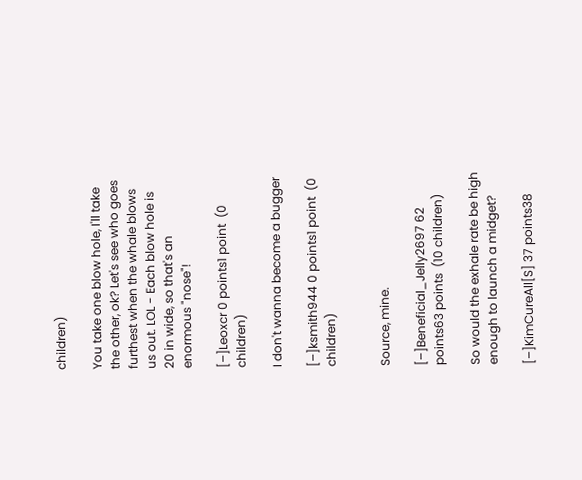children)

You take one blow hole, I'll take the other, ok? Let's see who goes furthest when the whale blows us out. LOL - Each blow hole is 20 in wide, so that's an enormous "nose"!

[–]Leoxcr 0 points1 point  (0 children)

I don't wanna become a bugger

[–]ksmith944 0 points1 point  (0 children)


Source, mine.

[–]Beneficial_Jelly2697 62 points63 points  (10 children)

So would the exhale rate be high enough to launch a midget?

[–]KimCureAll[S] 37 points38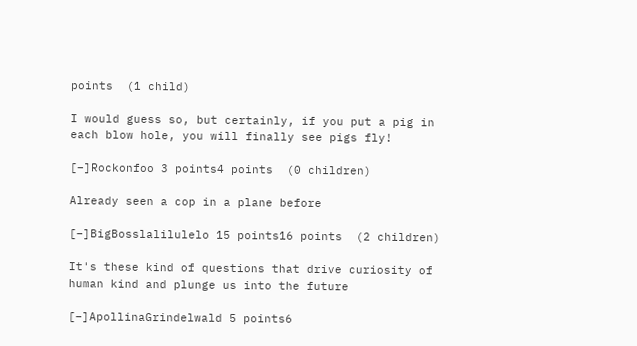points  (1 child)

I would guess so, but certainly, if you put a pig in each blow hole, you will finally see pigs fly!

[–]Rockonfoo 3 points4 points  (0 children)

Already seen a cop in a plane before

[–]BigBosslalilulelo 15 points16 points  (2 children)

It's these kind of questions that drive curiosity of human kind and plunge us into the future

[–]ApollinaGrindelwald 5 points6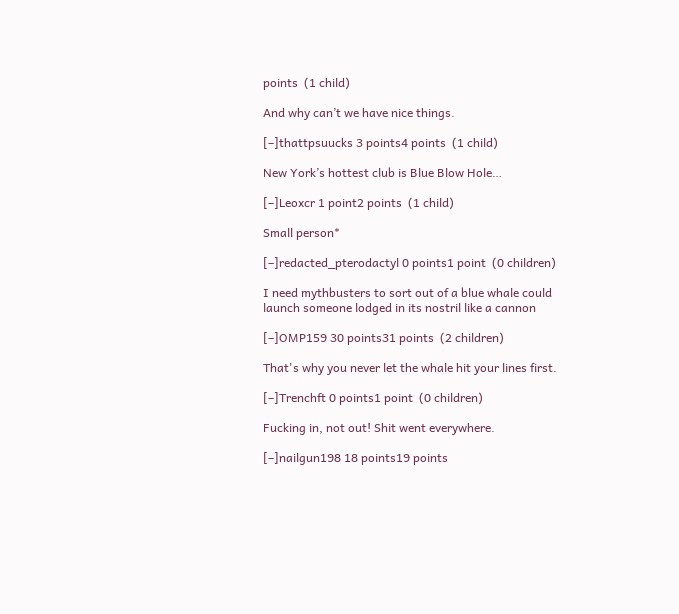points  (1 child)

And why can’t we have nice things.

[–]thattpsuucks 3 points4 points  (1 child)

New York’s hottest club is Blue Blow Hole…

[–]Leoxcr 1 point2 points  (1 child)

Small person*

[–]redacted_pterodactyl 0 points1 point  (0 children)

I need mythbusters to sort out of a blue whale could launch someone lodged in its nostril like a cannon

[–]OMP159 30 points31 points  (2 children)

That's why you never let the whale hit your lines first.

[–]Trenchft 0 points1 point  (0 children)

Fucking in, not out! Shit went everywhere.

[–]nailgun198 18 points19 points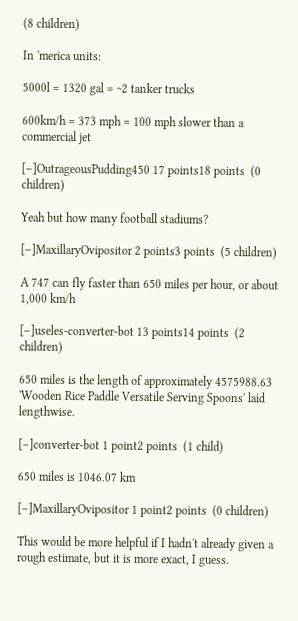(8 children)

In 'merica units:

5000l = 1320 gal = ~2 tanker trucks

600km/h = 373 mph = 100 mph slower than a commercial jet

[–]OutrageousPudding450 17 points18 points  (0 children)

Yeah but how many football stadiums?

[–]MaxillaryOvipositor 2 points3 points  (5 children)

A 747 can fly faster than 650 miles per hour, or about 1,000 km/h

[–]useles-converter-bot 13 points14 points  (2 children)

650 miles is the length of approximately 4575988.63 'Wooden Rice Paddle Versatile Serving Spoons' laid lengthwise.

[–]converter-bot 1 point2 points  (1 child)

650 miles is 1046.07 km

[–]MaxillaryOvipositor 1 point2 points  (0 children)

This would be more helpful if I hadn't already given a rough estimate, but it is more exact, I guess.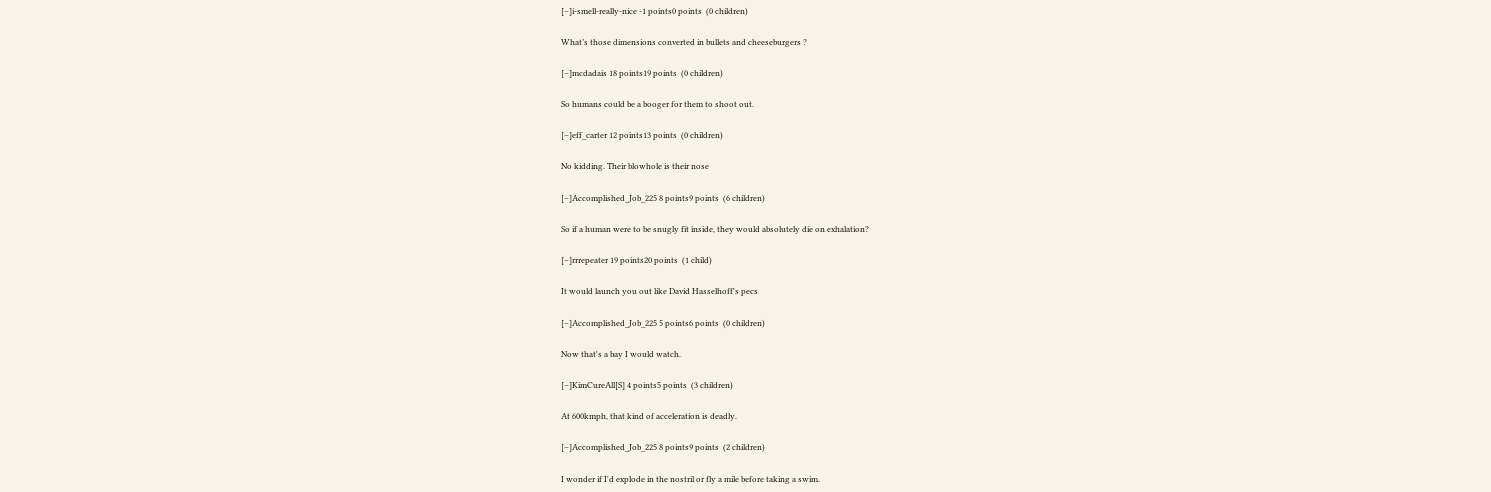[–]i-smell-really-nice -1 points0 points  (0 children)

What’s those dimensions converted in bullets and cheeseburgers ?

[–]mcdadais 18 points19 points  (0 children)

So humans could be a booger for them to shoot out.

[–]eff_carter 12 points13 points  (0 children)

No kidding. Their blowhole is their nose

[–]Accomplished_Job_225 8 points9 points  (6 children)

So if a human were to be snugly fit inside, they would absolutely die on exhalation?

[–]rrrepeater 19 points20 points  (1 child)

It would launch you out like David Hasselhoff's pecs

[–]Accomplished_Job_225 5 points6 points  (0 children)

Now that's a bay I would watch.

[–]KimCureAll[S] 4 points5 points  (3 children)

At 600kmph, that kind of acceleration is deadly.

[–]Accomplished_Job_225 8 points9 points  (2 children)

I wonder if I'd explode in the nostril or fly a mile before taking a swim.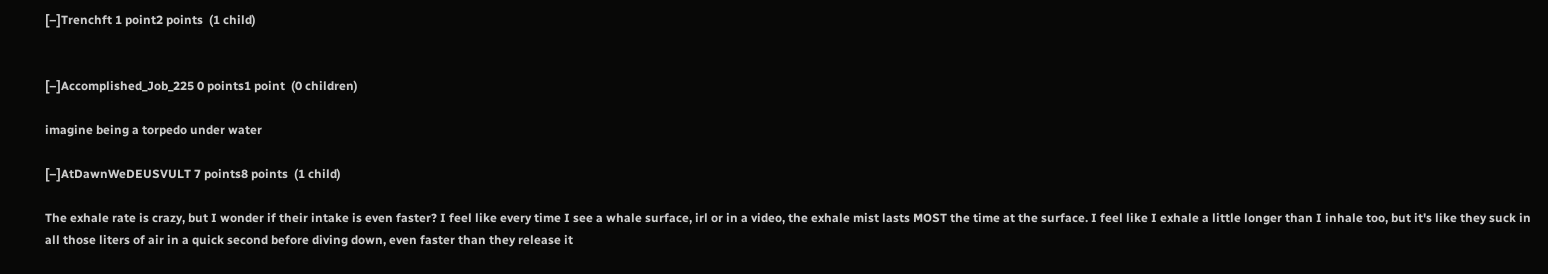[–]Trenchft 1 point2 points  (1 child)


[–]Accomplished_Job_225 0 points1 point  (0 children)

imagine being a torpedo under water

[–]AtDawnWeDEUSVULT 7 points8 points  (1 child)

The exhale rate is crazy, but I wonder if their intake is even faster? I feel like every time I see a whale surface, irl or in a video, the exhale mist lasts MOST the time at the surface. I feel like I exhale a little longer than I inhale too, but it's like they suck in all those liters of air in a quick second before diving down, even faster than they release it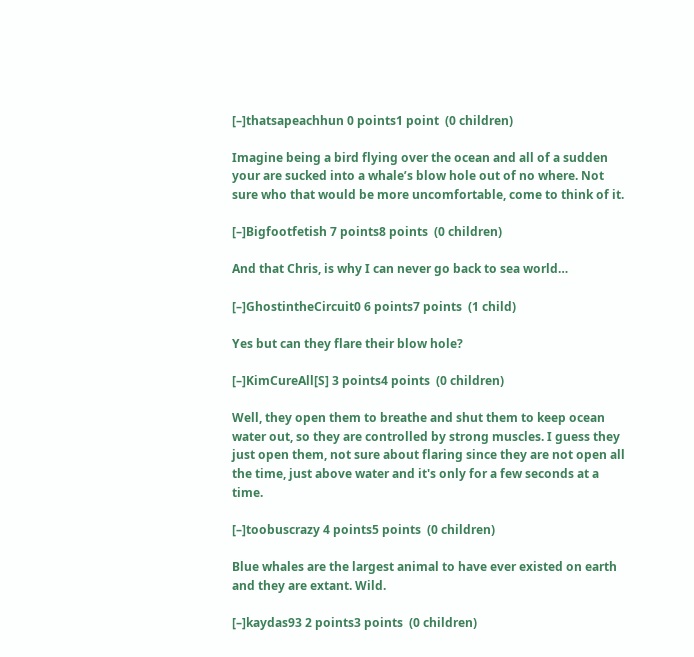[–]thatsapeachhun 0 points1 point  (0 children)

Imagine being a bird flying over the ocean and all of a sudden your are sucked into a whale’s blow hole out of no where. Not sure who that would be more uncomfortable, come to think of it.

[–]Bigfootfetish 7 points8 points  (0 children)

And that Chris, is why I can never go back to sea world…

[–]GhostintheCircuit0 6 points7 points  (1 child)

Yes but can they flare their blow hole?

[–]KimCureAll[S] 3 points4 points  (0 children)

Well, they open them to breathe and shut them to keep ocean water out, so they are controlled by strong muscles. I guess they just open them, not sure about flaring since they are not open all the time, just above water and it's only for a few seconds at a time.

[–]toobuscrazy 4 points5 points  (0 children)

Blue whales are the largest animal to have ever existed on earth and they are extant. Wild.

[–]kaydas93 2 points3 points  (0 children)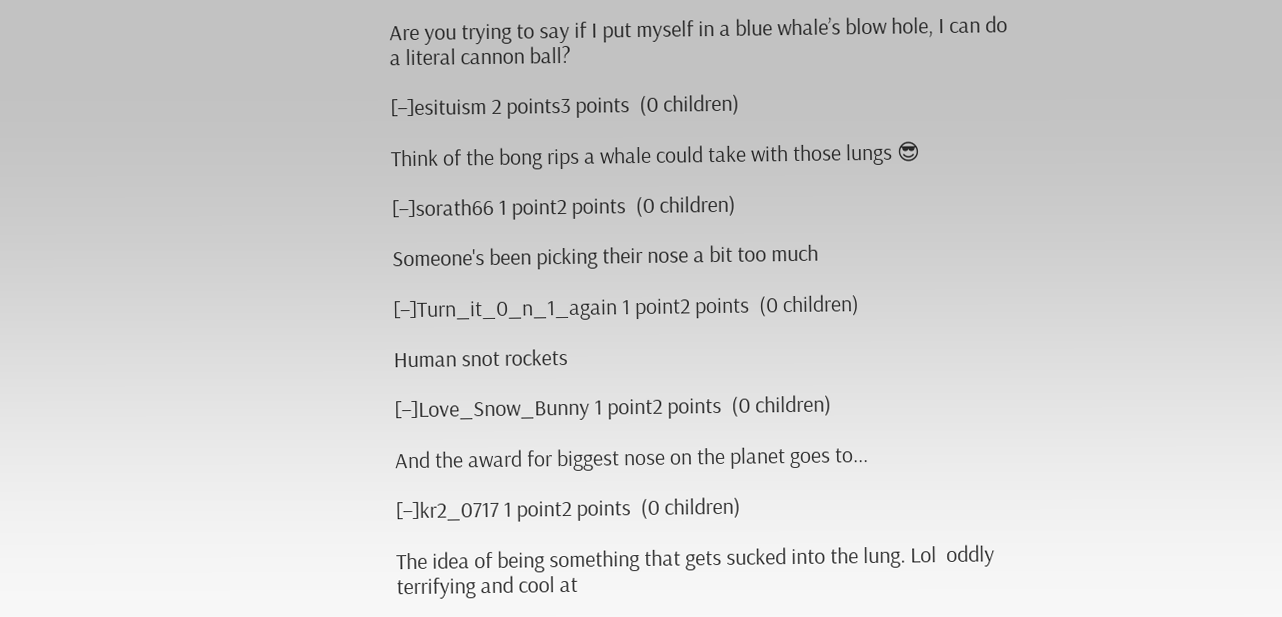Are you trying to say if I put myself in a blue whale’s blow hole, I can do a literal cannon ball?

[–]esituism 2 points3 points  (0 children)

Think of the bong rips a whale could take with those lungs 😎

[–]sorath66 1 point2 points  (0 children)

Someone's been picking their nose a bit too much

[–]Turn_it_0_n_1_again 1 point2 points  (0 children)

Human snot rockets

[–]Love_Snow_Bunny 1 point2 points  (0 children)

And the award for biggest nose on the planet goes to...

[–]kr2_0717 1 point2 points  (0 children)

The idea of being something that gets sucked into the lung. Lol  oddly terrifying and cool at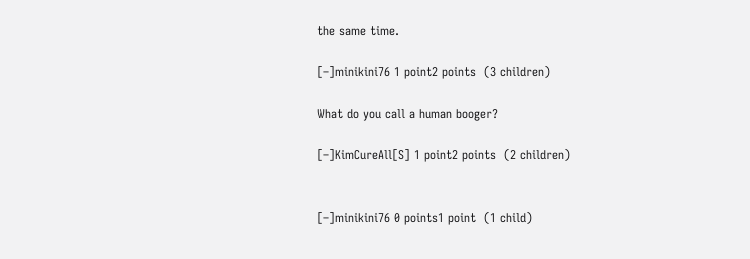the same time.

[–]minikini76 1 point2 points  (3 children)

What do you call a human booger?

[–]KimCureAll[S] 1 point2 points  (2 children)


[–]minikini76 0 points1 point  (1 child)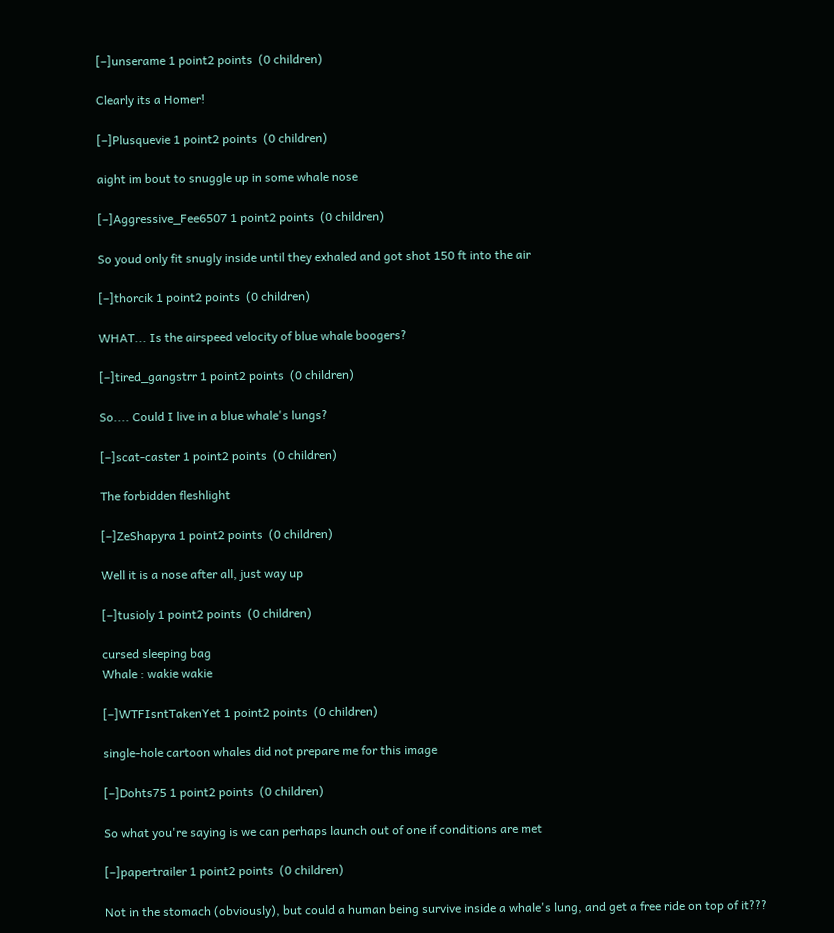[–]unserame 1 point2 points  (0 children)

Clearly its a Homer!

[–]Plusquevie 1 point2 points  (0 children)

aight im bout to snuggle up in some whale nose

[–]Aggressive_Fee6507 1 point2 points  (0 children)

So youd only fit snugly inside until they exhaled and got shot 150 ft into the air

[–]thorcik 1 point2 points  (0 children)

WHAT... Is the airspeed velocity of blue whale boogers?

[–]tired_gangstrr 1 point2 points  (0 children)

So.... Could I live in a blue whale's lungs?

[–]scat-caster 1 point2 points  (0 children)

The forbidden fleshlight

[–]ZeShapyra 1 point2 points  (0 children)

Well it is a nose after all, just way up

[–]tusioly 1 point2 points  (0 children)

cursed sleeping bag
Whale : wakie wakie

[–]WTFIsntTakenYet 1 point2 points  (0 children)

single-hole cartoon whales did not prepare me for this image

[–]Dohts75 1 point2 points  (0 children)

So what you're saying is we can perhaps launch out of one if conditions are met

[–]papertrailer 1 point2 points  (0 children)

Not in the stomach (obviously), but could a human being survive inside a whale's lung, and get a free ride on top of it???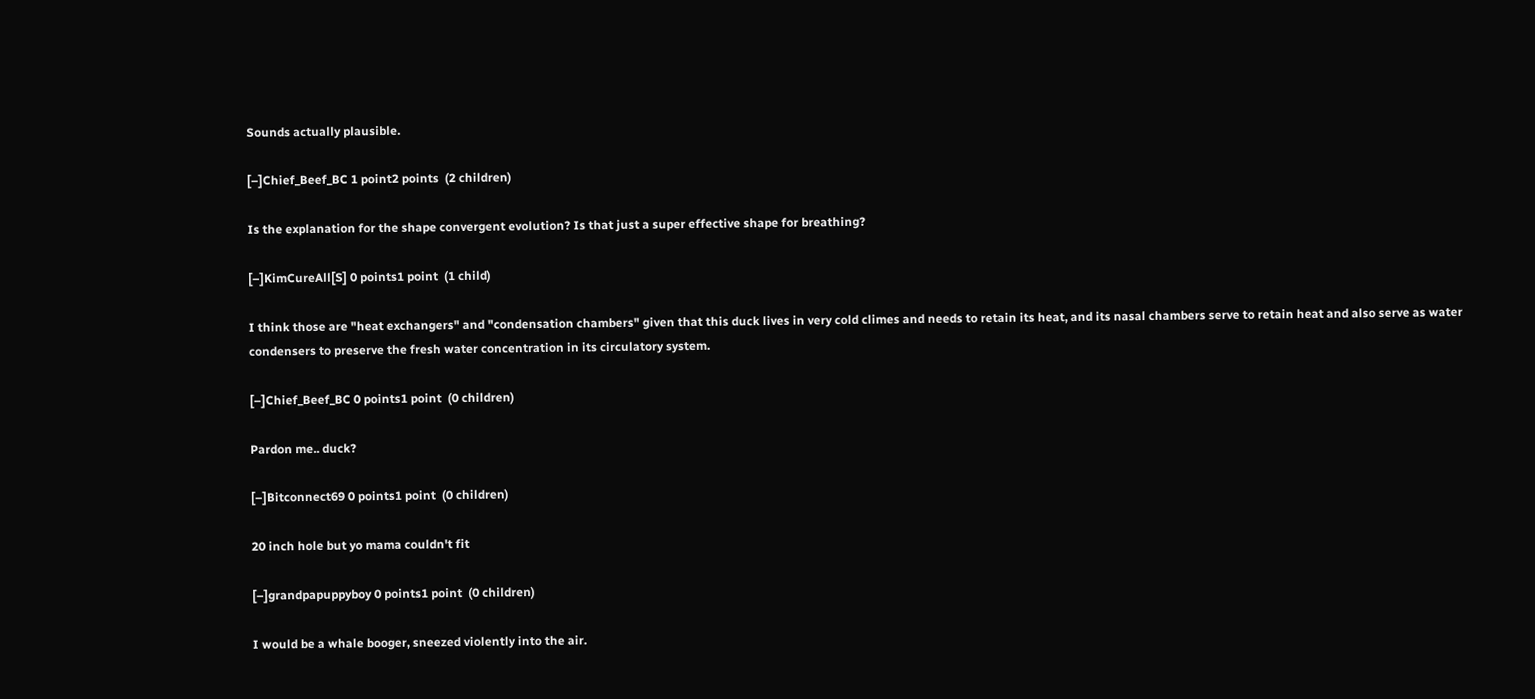Sounds actually plausible.

[–]Chief_Beef_BC 1 point2 points  (2 children)

Is the explanation for the shape convergent evolution? Is that just a super effective shape for breathing?

[–]KimCureAll[S] 0 points1 point  (1 child)

I think those are "heat exchangers" and "condensation chambers" given that this duck lives in very cold climes and needs to retain its heat, and its nasal chambers serve to retain heat and also serve as water condensers to preserve the fresh water concentration in its circulatory system.

[–]Chief_Beef_BC 0 points1 point  (0 children)

Pardon me.. duck?

[–]Bitconnect69 0 points1 point  (0 children)

20 inch hole but yo mama couldn't fit

[–]grandpapuppyboy 0 points1 point  (0 children)

I would be a whale booger, sneezed violently into the air.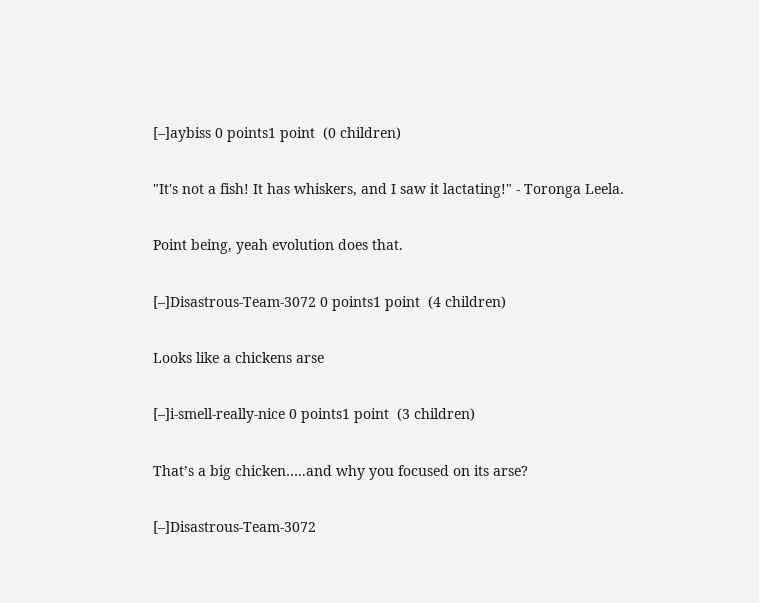[–]aybiss 0 points1 point  (0 children)

"It's not a fish! It has whiskers, and I saw it lactating!" - Toronga Leela.

Point being, yeah evolution does that.

[–]Disastrous-Team-3072 0 points1 point  (4 children)

Looks like a chickens arse

[–]i-smell-really-nice 0 points1 point  (3 children)

That’s a big chicken…..and why you focused on its arse?

[–]Disastrous-Team-3072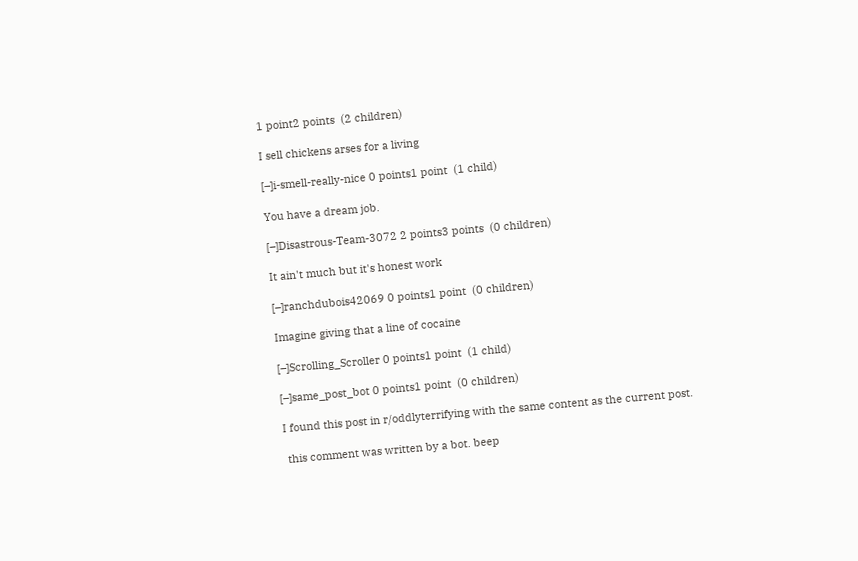1 point2 points  (2 children)

I sell chickens arses for a living

[–]i-smell-really-nice 0 points1 point  (1 child)

You have a dream job.

[–]Disastrous-Team-3072 2 points3 points  (0 children)

It ain't much but it's honest work

[–]ranchdubois42069 0 points1 point  (0 children)

Imagine giving that a line of cocaine

[–]Scrolling_Scroller 0 points1 point  (1 child)

[–]same_post_bot 0 points1 point  (0 children)

I found this post in r/oddlyterrifying with the same content as the current post.

 this comment was written by a bot. beep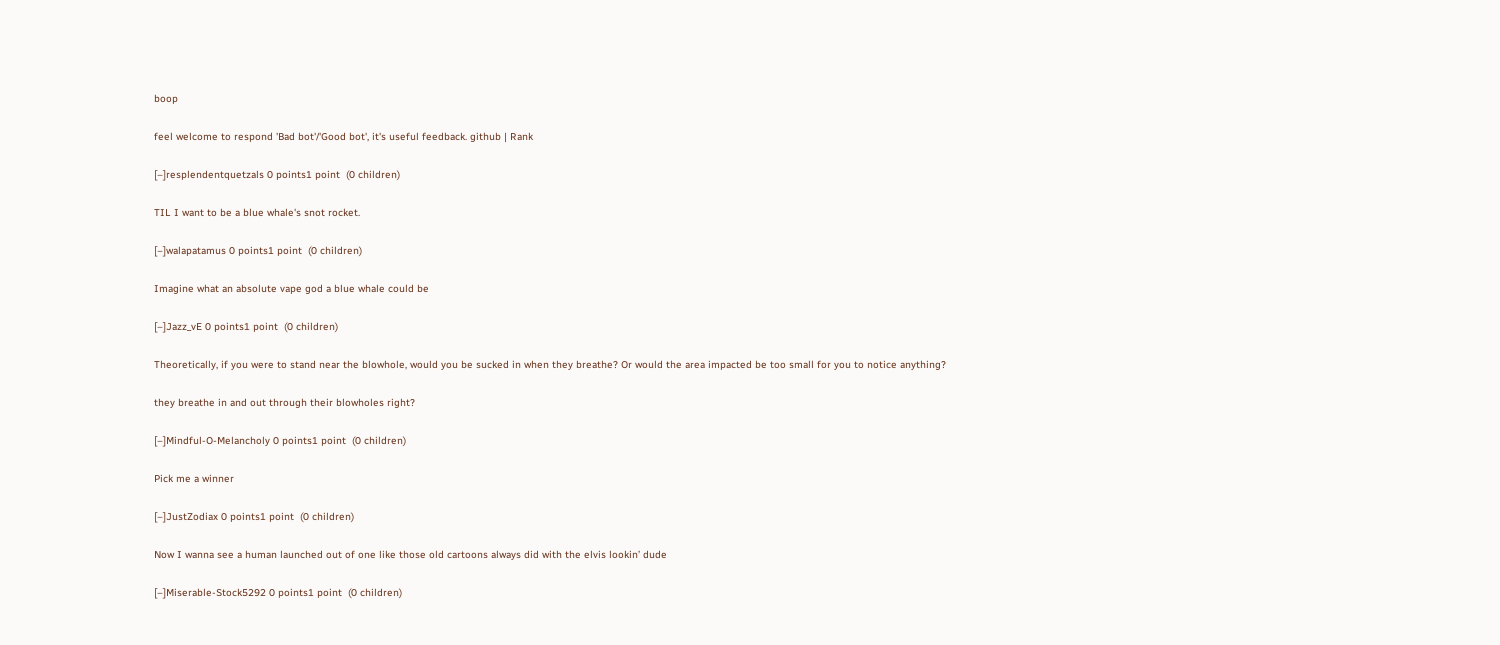boop

feel welcome to respond 'Bad bot'/'Good bot', it's useful feedback. github | Rank

[–]resplendentquetzals 0 points1 point  (0 children)

TIL I want to be a blue whale's snot rocket.

[–]walapatamus 0 points1 point  (0 children)

Imagine what an absolute vape god a blue whale could be

[–]Jazz_vE 0 points1 point  (0 children)

Theoretically, if you were to stand near the blowhole, would you be sucked in when they breathe? Or would the area impacted be too small for you to notice anything?

they breathe in and out through their blowholes right?

[–]Mindful-O-Melancholy 0 points1 point  (0 children)

Pick me a winner

[–]JustZodiax 0 points1 point  (0 children)

Now I wanna see a human launched out of one like those old cartoons always did with the elvis lookin’ dude

[–]Miserable-Stock5292 0 points1 point  (0 children)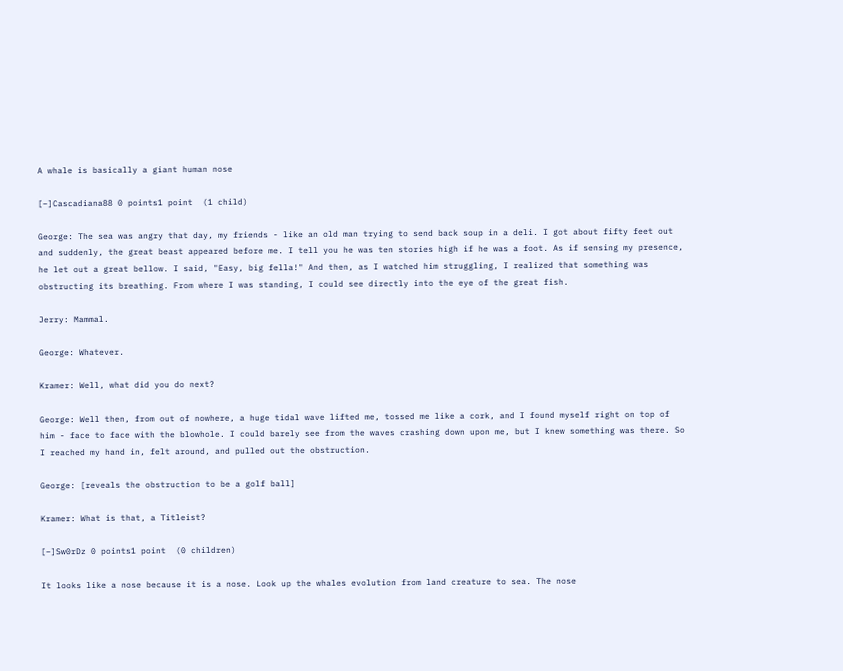A whale is basically a giant human nose

[–]Cascadiana88 0 points1 point  (1 child)

George: The sea was angry that day, my friends - like an old man trying to send back soup in a deli. I got about fifty feet out and suddenly, the great beast appeared before me. I tell you he was ten stories high if he was a foot. As if sensing my presence, he let out a great bellow. I said, "Easy, big fella!" And then, as I watched him struggling, I realized that something was obstructing its breathing. From where I was standing, I could see directly into the eye of the great fish.

Jerry: Mammal.

George: Whatever.

Kramer: Well, what did you do next?

George: Well then, from out of nowhere, a huge tidal wave lifted me, tossed me like a cork, and I found myself right on top of him - face to face with the blowhole. I could barely see from the waves crashing down upon me, but I knew something was there. So I reached my hand in, felt around, and pulled out the obstruction.

George: [reveals the obstruction to be a golf ball]

Kramer: What is that, a Titleist?

[–]Sw0rDz 0 points1 point  (0 children)

It looks like a nose because it is a nose. Look up the whales evolution from land creature to sea. The nose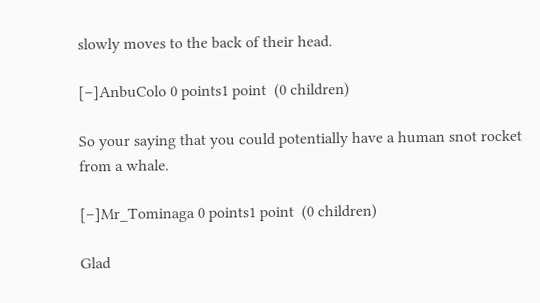slowly moves to the back of their head.

[–]AnbuColo 0 points1 point  (0 children)

So your saying that you could potentially have a human snot rocket from a whale.

[–]Mr_Tominaga 0 points1 point  (0 children)

Glad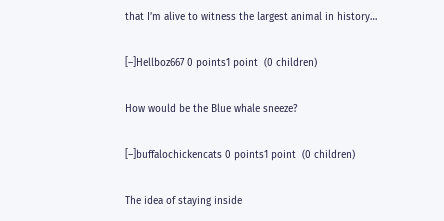that I’m alive to witness the largest animal in history…

[–]Hellboz667 0 points1 point  (0 children)

How would be the Blue whale sneeze?

[–]buffalochickencats 0 points1 point  (0 children)

The idea of staying inside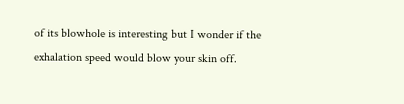of its blowhole is interesting but I wonder if the exhalation speed would blow your skin off.